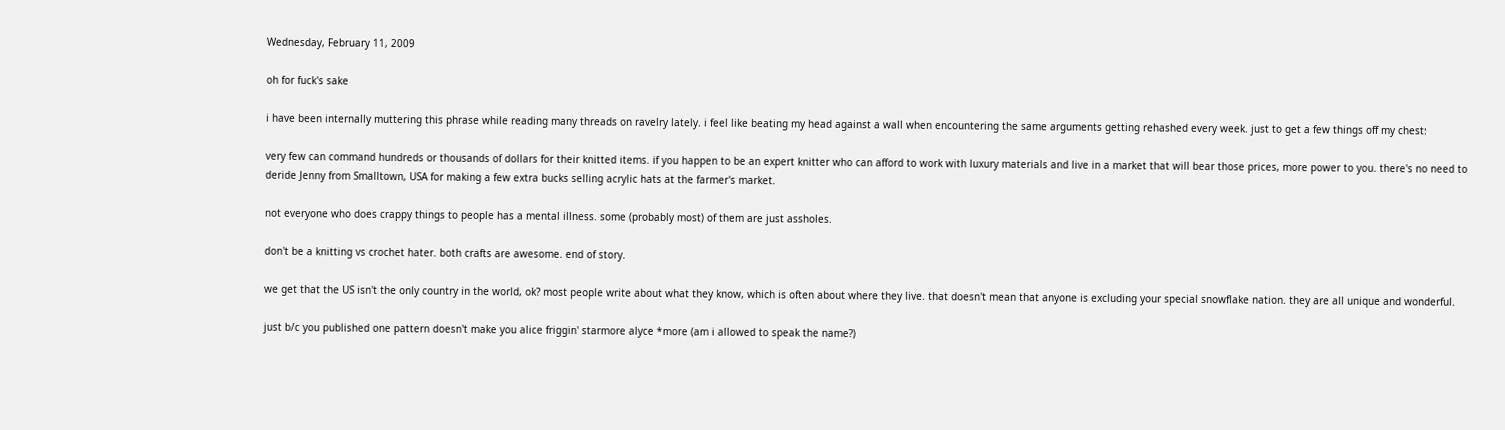Wednesday, February 11, 2009

oh for fuck's sake

i have been internally muttering this phrase while reading many threads on ravelry lately. i feel like beating my head against a wall when encountering the same arguments getting rehashed every week. just to get a few things off my chest:

very few can command hundreds or thousands of dollars for their knitted items. if you happen to be an expert knitter who can afford to work with luxury materials and live in a market that will bear those prices, more power to you. there's no need to deride Jenny from Smalltown, USA for making a few extra bucks selling acrylic hats at the farmer's market.

not everyone who does crappy things to people has a mental illness. some (probably most) of them are just assholes.

don't be a knitting vs crochet hater. both crafts are awesome. end of story.

we get that the US isn't the only country in the world, ok? most people write about what they know, which is often about where they live. that doesn't mean that anyone is excluding your special snowflake nation. they are all unique and wonderful.

just b/c you published one pattern doesn't make you alice friggin' starmore alyce *more (am i allowed to speak the name?)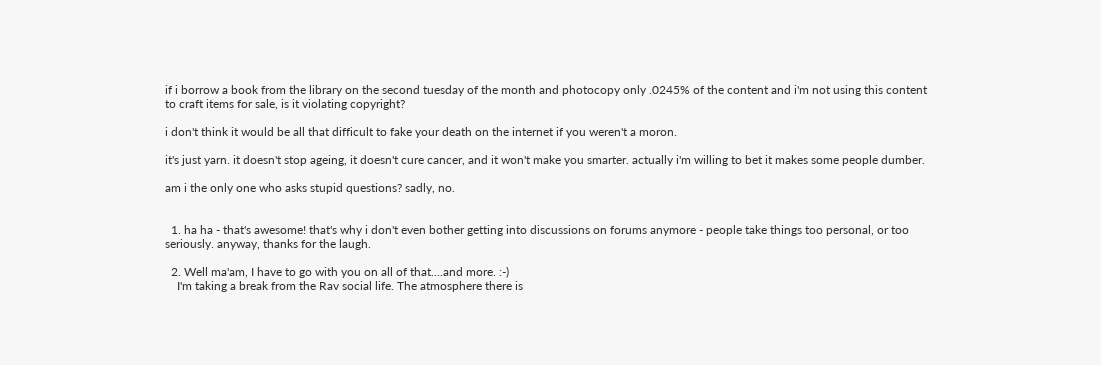if i borrow a book from the library on the second tuesday of the month and photocopy only .0245% of the content and i'm not using this content to craft items for sale, is it violating copyright?

i don't think it would be all that difficult to fake your death on the internet if you weren't a moron.

it's just yarn. it doesn't stop ageing, it doesn't cure cancer, and it won't make you smarter. actually i'm willing to bet it makes some people dumber.

am i the only one who asks stupid questions? sadly, no.


  1. ha ha - that's awesome! that's why i don't even bother getting into discussions on forums anymore - people take things too personal, or too seriously. anyway, thanks for the laugh.

  2. Well ma'am, I have to go with you on all of that....and more. :-)
    I'm taking a break from the Rav social life. The atmosphere there is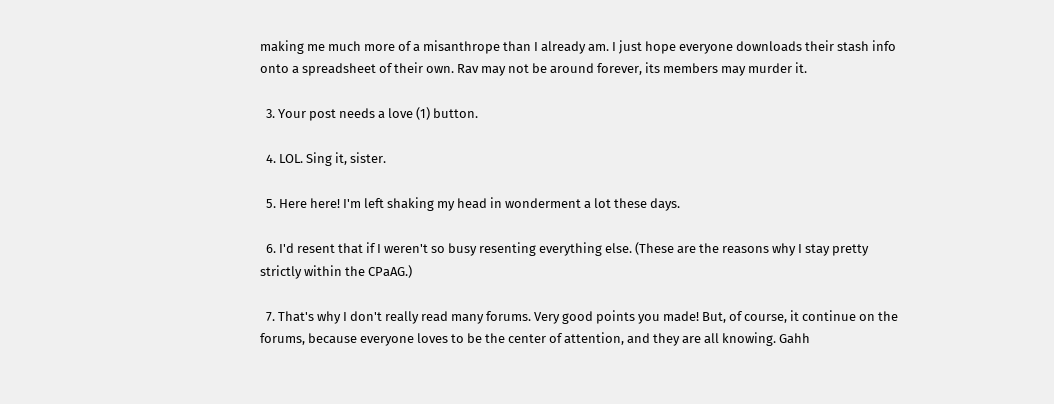making me much more of a misanthrope than I already am. I just hope everyone downloads their stash info onto a spreadsheet of their own. Rav may not be around forever, its members may murder it.

  3. Your post needs a love (1) button.

  4. LOL. Sing it, sister.

  5. Here here! I'm left shaking my head in wonderment a lot these days.

  6. I'd resent that if I weren't so busy resenting everything else. (These are the reasons why I stay pretty strictly within the CPaAG.)

  7. That's why I don't really read many forums. Very good points you made! But, of course, it continue on the forums, because everyone loves to be the center of attention, and they are all knowing. Gahh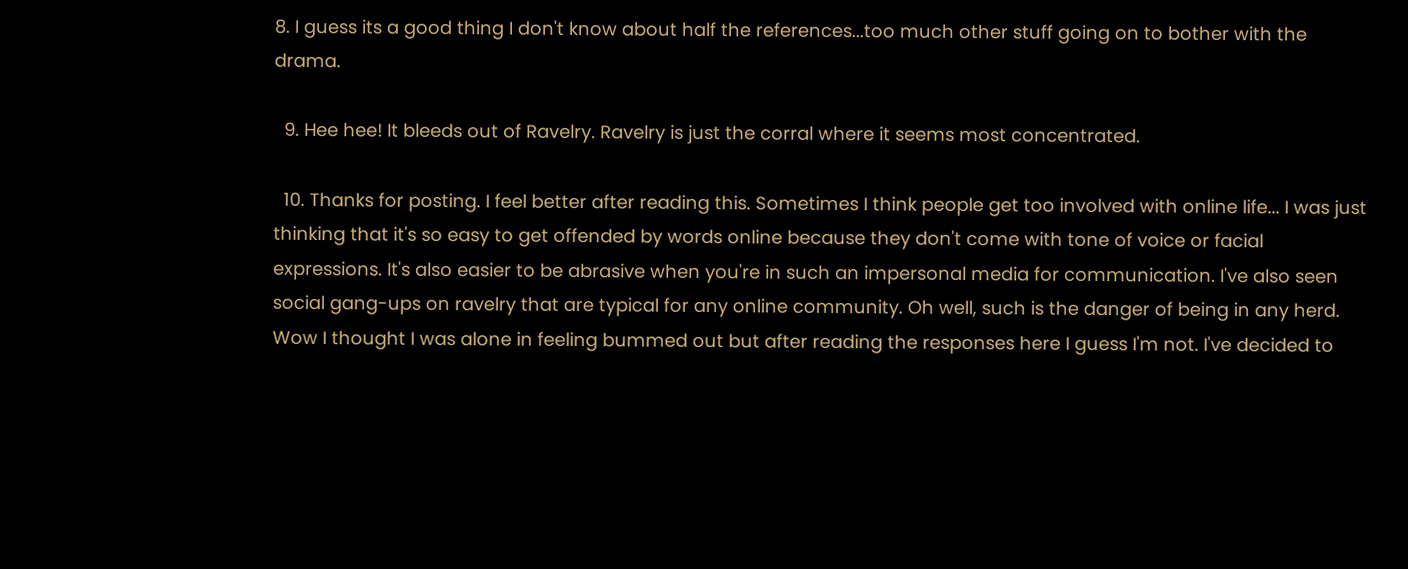8. I guess its a good thing I don't know about half the references...too much other stuff going on to bother with the drama.

  9. Hee hee! It bleeds out of Ravelry. Ravelry is just the corral where it seems most concentrated.

  10. Thanks for posting. I feel better after reading this. Sometimes I think people get too involved with online life... I was just thinking that it's so easy to get offended by words online because they don't come with tone of voice or facial expressions. It's also easier to be abrasive when you're in such an impersonal media for communication. I've also seen social gang-ups on ravelry that are typical for any online community. Oh well, such is the danger of being in any herd. Wow I thought I was alone in feeling bummed out but after reading the responses here I guess I'm not. I've decided to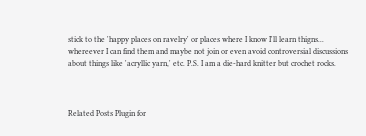stick to the 'happy places on ravelry' or places where I know I'll learn thigns... whereever I can find them and maybe not join or even avoid controversial discussions about things like 'acryllic yarn,' etc. P.S. I am a die-hard knitter but crochet rocks.



Related Posts Plugin for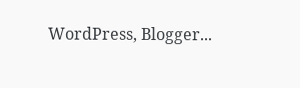WordPress, Blogger...